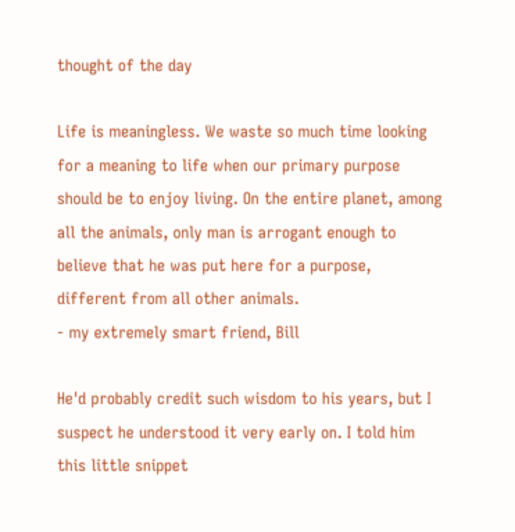thought of the day

Life is meaningless. We waste so much time looking for a meaning to life when our primary purpose should be to enjoy living. On the entire planet, among all the animals, only man is arrogant enough to believe that he was put here for a purpose, different from all other animals.
- my extremely smart friend, Bill

He'd probably credit such wisdom to his years, but I suspect he understood it very early on. I told him this little snippet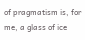of pragmatism is, for me, a glass of ice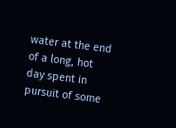water at the end of a long, hot day spent in pursuit of some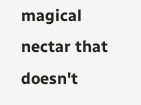magical nectar that doesn't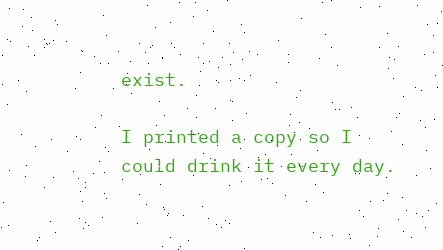exist.

I printed a copy so I could drink it every day.